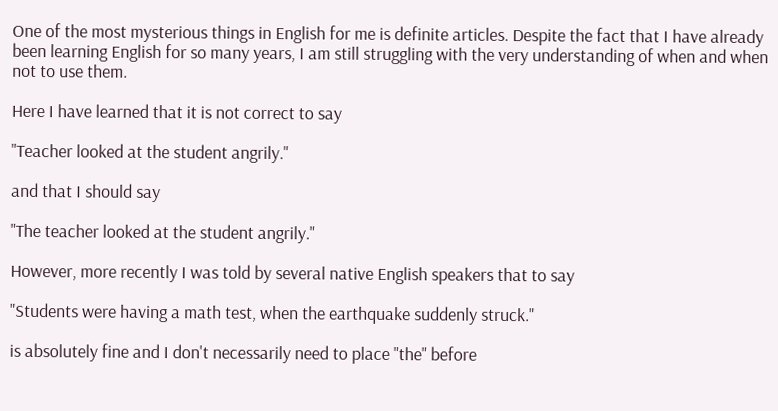One of the most mysterious things in English for me is definite articles. Despite the fact that I have already been learning English for so many years, I am still struggling with the very understanding of when and when not to use them.

Here I have learned that it is not correct to say

"Teacher looked at the student angrily."

and that I should say

"The teacher looked at the student angrily."

However, more recently I was told by several native English speakers that to say

"Students were having a math test, when the earthquake suddenly struck."

is absolutely fine and I don't necessarily need to place "the" before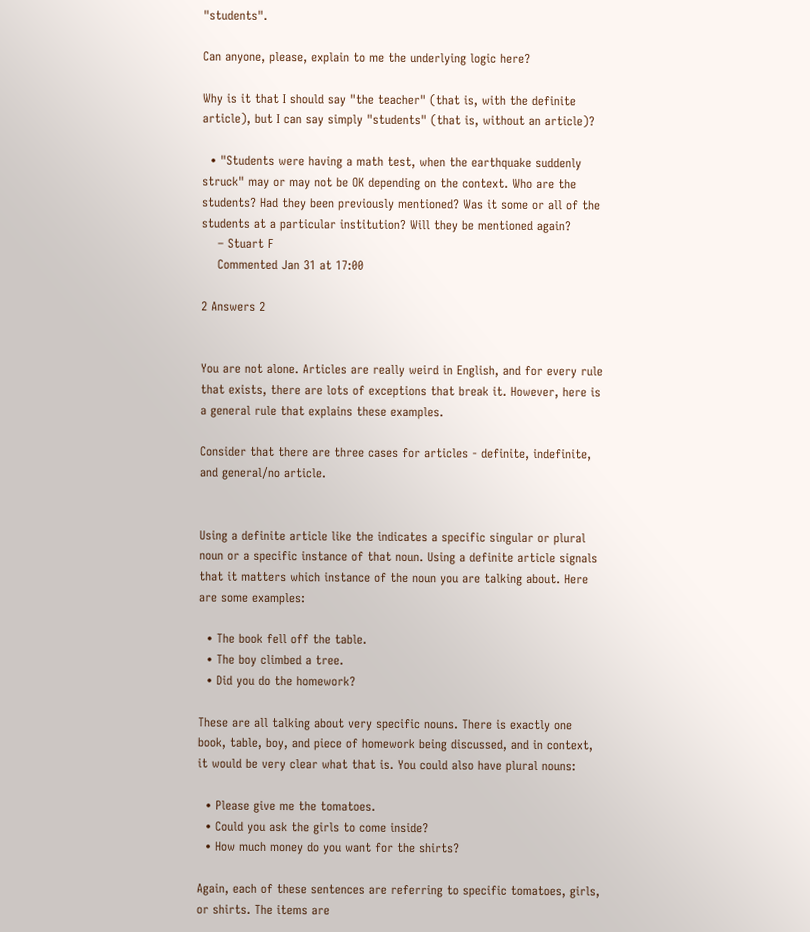"students".

Can anyone, please, explain to me the underlying logic here?

Why is it that I should say "the teacher" (that is, with the definite article), but I can say simply "students" (that is, without an article)?

  • "Students were having a math test, when the earthquake suddenly struck" may or may not be OK depending on the context. Who are the students? Had they been previously mentioned? Was it some or all of the students at a particular institution? Will they be mentioned again?
    – Stuart F
    Commented Jan 31 at 17:00

2 Answers 2


You are not alone. Articles are really weird in English, and for every rule that exists, there are lots of exceptions that break it. However, here is a general rule that explains these examples.

Consider that there are three cases for articles - definite, indefinite, and general/no article.


Using a definite article like the indicates a specific singular or plural noun or a specific instance of that noun. Using a definite article signals that it matters which instance of the noun you are talking about. Here are some examples:

  • The book fell off the table.
  • The boy climbed a tree.
  • Did you do the homework?

These are all talking about very specific nouns. There is exactly one book, table, boy, and piece of homework being discussed, and in context, it would be very clear what that is. You could also have plural nouns:

  • Please give me the tomatoes.
  • Could you ask the girls to come inside?
  • How much money do you want for the shirts?

Again, each of these sentences are referring to specific tomatoes, girls, or shirts. The items are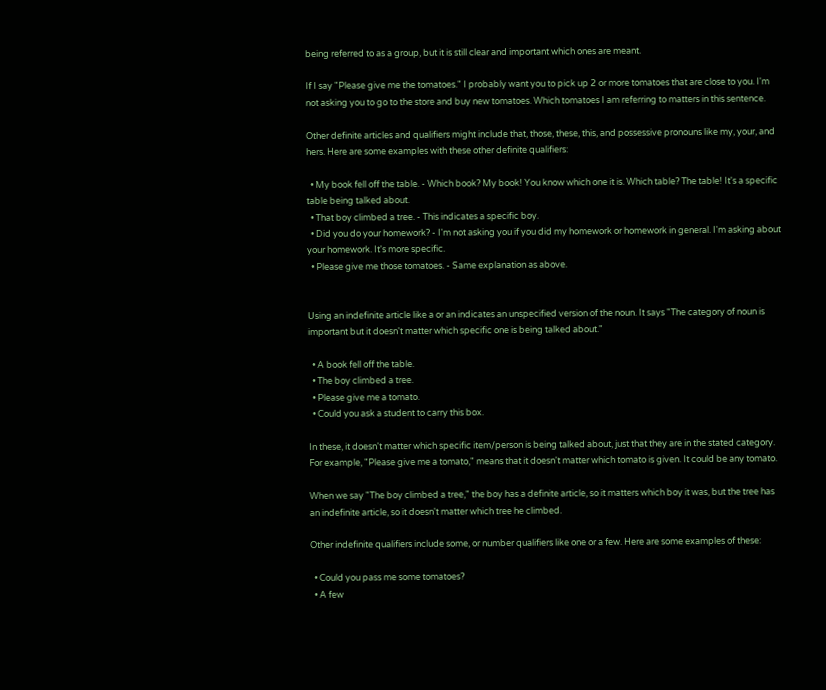being referred to as a group, but it is still clear and important which ones are meant.

If I say "Please give me the tomatoes." I probably want you to pick up 2 or more tomatoes that are close to you. I'm not asking you to go to the store and buy new tomatoes. Which tomatoes I am referring to matters in this sentence.

Other definite articles and qualifiers might include that, those, these, this, and possessive pronouns like my, your, and hers. Here are some examples with these other definite qualifiers:

  • My book fell off the table. - Which book? My book! You know which one it is. Which table? The table! It's a specific table being talked about.
  • That boy climbed a tree. - This indicates a specific boy.
  • Did you do your homework? - I'm not asking you if you did my homework or homework in general. I'm asking about your homework. It's more specific.
  • Please give me those tomatoes. - Same explanation as above.


Using an indefinite article like a or an indicates an unspecified version of the noun. It says "The category of noun is important but it doesn't matter which specific one is being talked about."

  • A book fell off the table.
  • The boy climbed a tree.
  • Please give me a tomato.
  • Could you ask a student to carry this box.

In these, it doesn't matter which specific item/person is being talked about, just that they are in the stated category. For example, "Please give me a tomato," means that it doesn't matter which tomato is given. It could be any tomato.

When we say "The boy climbed a tree," the boy has a definite article, so it matters which boy it was, but the tree has an indefinite article, so it doesn't matter which tree he climbed.

Other indefinite qualifiers include some, or number qualifiers like one or a few. Here are some examples of these:

  • Could you pass me some tomatoes?
  • A few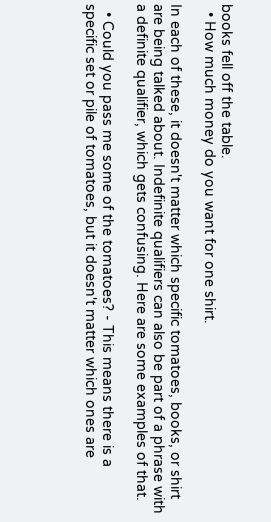books fell off the table.
  • How much money do you want for one shirt.

In each of these, it doesn't matter which specific tomatoes, books, or shirt are being talked about. Indefinite qualifiers can also be part of a phrase with a definite qualifier, which gets confusing. Here are some examples of that.

  • Could you pass me some of the tomatoes? - This means there is a specific set or pile of tomatoes, but it doesn't matter which ones are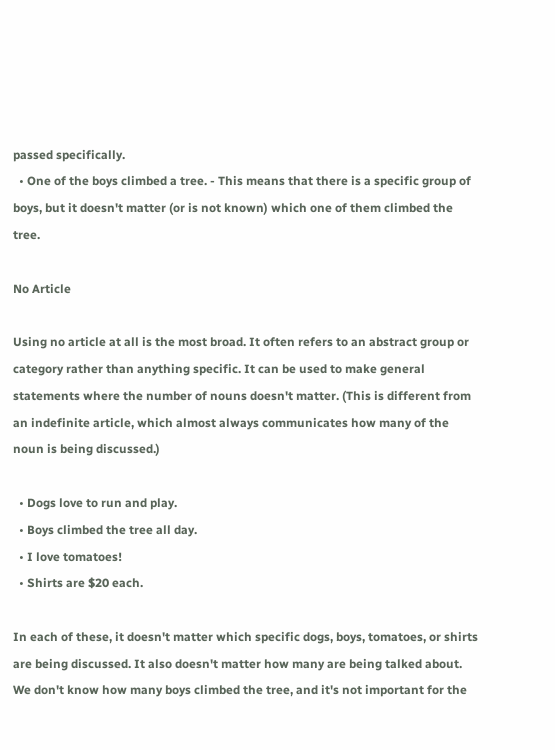passed specifically.
  • One of the boys climbed a tree. - This means that there is a specific group of boys, but it doesn't matter (or is not known) which one of them climbed the tree.

No Article

Using no article at all is the most broad. It often refers to an abstract group or category rather than anything specific. It can be used to make general statements where the number of nouns doesn't matter. (This is different from an indefinite article, which almost always communicates how many of the noun is being discussed.)

  • Dogs love to run and play.
  • Boys climbed the tree all day.
  • I love tomatoes!
  • Shirts are $20 each.

In each of these, it doesn't matter which specific dogs, boys, tomatoes, or shirts are being discussed. It also doesn't matter how many are being talked about. We don't know how many boys climbed the tree, and it's not important for the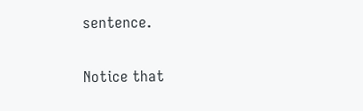sentence.

Notice that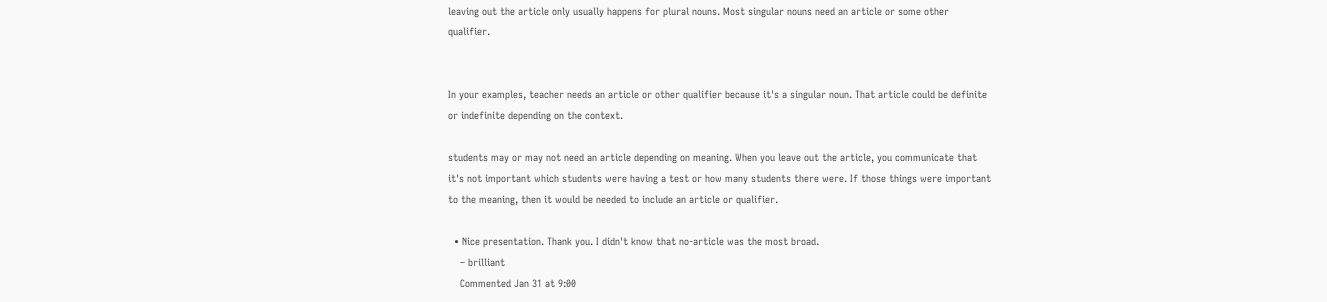leaving out the article only usually happens for plural nouns. Most singular nouns need an article or some other qualifier.


In your examples, teacher needs an article or other qualifier because it's a singular noun. That article could be definite or indefinite depending on the context.

students may or may not need an article depending on meaning. When you leave out the article, you communicate that it's not important which students were having a test or how many students there were. If those things were important to the meaning, then it would be needed to include an article or qualifier.

  • Nice presentation. Thank you. I didn't know that no-article was the most broad.
    – brilliant
    Commented Jan 31 at 9:00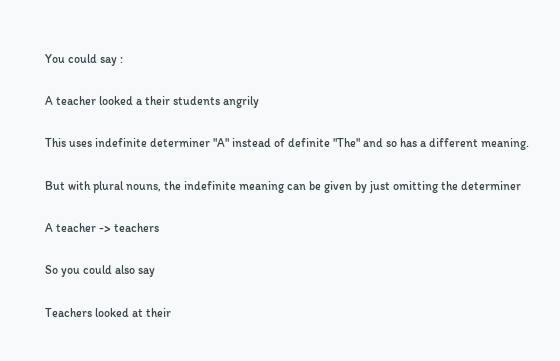You could say :

A teacher looked a their students angrily

This uses indefinite determiner "A" instead of definite "The" and so has a different meaning.

But with plural nouns, the indefinite meaning can be given by just omitting the determiner

A teacher -> teachers

So you could also say

Teachers looked at their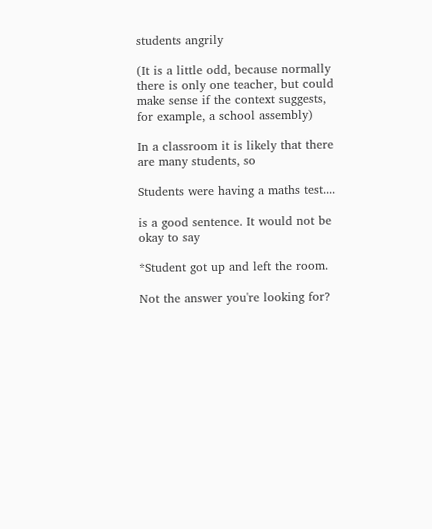students angrily

(It is a little odd, because normally there is only one teacher, but could make sense if the context suggests, for example, a school assembly)

In a classroom it is likely that there are many students, so

Students were having a maths test....

is a good sentence. It would not be okay to say

*Student got up and left the room.

Not the answer you're looking for?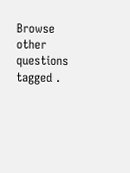Browse other questions tagged .